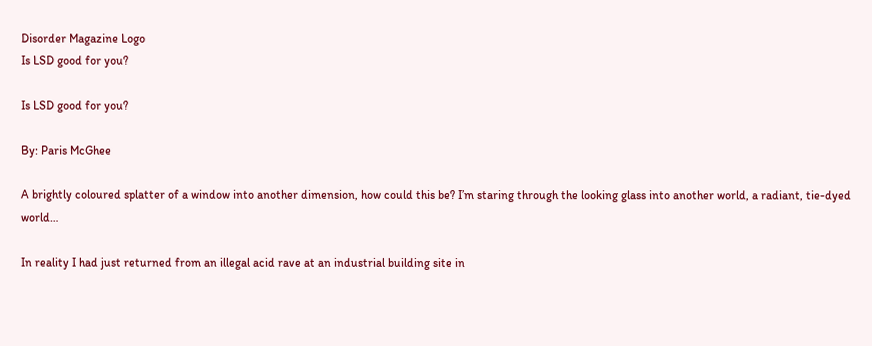Disorder Magazine Logo
Is LSD good for you?

Is LSD good for you?

By: Paris McGhee

A brightly coloured splatter of a window into another dimension, how could this be? I’m staring through the looking glass into another world, a radiant, tie-dyed world…

In reality I had just returned from an illegal acid rave at an industrial building site in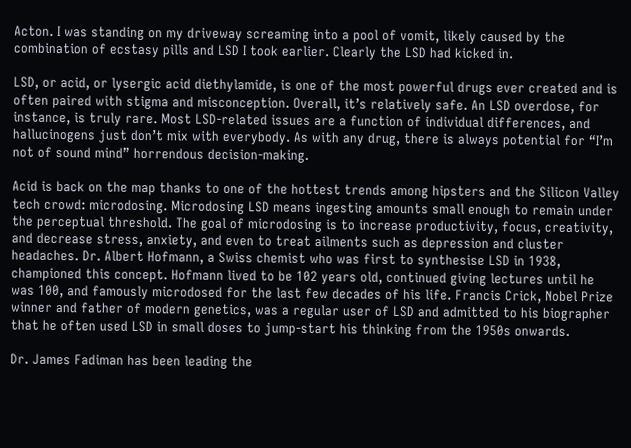Acton. I was standing on my driveway screaming into a pool of vomit, likely caused by the combination of ecstasy pills and LSD I took earlier. Clearly the LSD had kicked in.

LSD, or acid, or lysergic acid diethylamide, is one of the most powerful drugs ever created and is often paired with stigma and misconception. Overall, it’s relatively safe. An LSD overdose, for instance, is truly rare. Most LSD-related issues are a function of individual differences, and hallucinogens just don’t mix with everybody. As with any drug, there is always potential for “I’m not of sound mind” horrendous decision-making.

Acid is back on the map thanks to one of the hottest trends among hipsters and the Silicon Valley tech crowd: microdosing. Microdosing LSD means ingesting amounts small enough to remain under the perceptual threshold. The goal of microdosing is to increase productivity, focus, creativity, and decrease stress, anxiety, and even to treat ailments such as depression and cluster headaches. Dr. Albert Hofmann, a Swiss chemist who was first to synthesise LSD in 1938, championed this concept. Hofmann lived to be 102 years old, continued giving lectures until he was 100, and famously microdosed for the last few decades of his life. Francis Crick, Nobel Prize winner and father of modern genetics, was a regular user of LSD and admitted to his biographer that he often used LSD in small doses to jump-start his thinking from the 1950s onwards.

Dr. James Fadiman has been leading the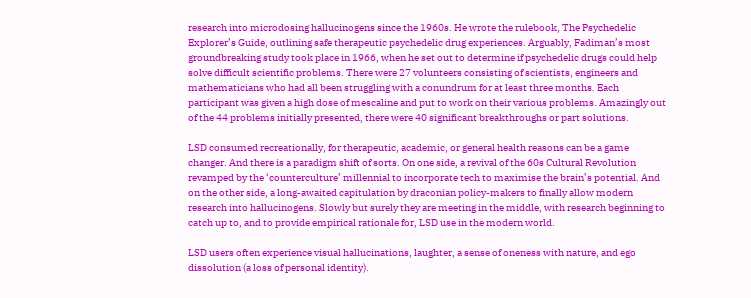research into microdosing hallucinogens since the 1960s. He wrote the rulebook, The Psychedelic Explorer’s Guide, outlining safe therapeutic psychedelic drug experiences. Arguably, Fadiman’s most groundbreaking study took place in 1966, when he set out to determine if psychedelic drugs could help solve difficult scientific problems. There were 27 volunteers consisting of scientists, engineers and mathematicians who had all been struggling with a conundrum for at least three months. Each participant was given a high dose of mescaline and put to work on their various problems. Amazingly out of the 44 problems initially presented, there were 40 significant breakthroughs or part solutions.

LSD consumed recreationally, for therapeutic, academic, or general health reasons can be a game changer. And there is a paradigm shift of sorts. On one side, a revival of the 60s Cultural Revolution revamped by the ‘counterculture’ millennial to incorporate tech to maximise the brain’s potential. And on the other side, a long-awaited capitulation by draconian policy-makers to finally allow modern research into hallucinogens. Slowly but surely they are meeting in the middle, with research beginning to catch up to, and to provide empirical rationale for, LSD use in the modern world.

LSD users often experience visual hallucinations, laughter, a sense of oneness with nature, and ego dissolution (a loss of personal identity).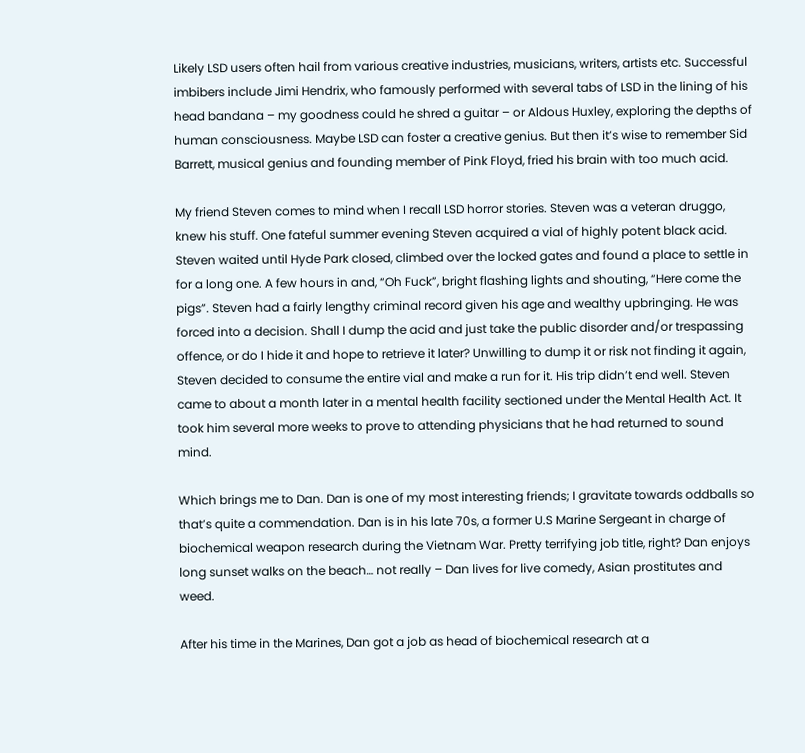Likely LSD users often hail from various creative industries, musicians, writers, artists etc. Successful imbibers include Jimi Hendrix, who famously performed with several tabs of LSD in the lining of his head bandana – my goodness could he shred a guitar – or Aldous Huxley, exploring the depths of human consciousness. Maybe LSD can foster a creative genius. But then it’s wise to remember Sid Barrett, musical genius and founding member of Pink Floyd, fried his brain with too much acid.

My friend Steven comes to mind when I recall LSD horror stories. Steven was a veteran druggo, knew his stuff. One fateful summer evening Steven acquired a vial of highly potent black acid. Steven waited until Hyde Park closed, climbed over the locked gates and found a place to settle in for a long one. A few hours in and, “Oh Fuck”, bright flashing lights and shouting, “Here come the pigs”. Steven had a fairly lengthy criminal record given his age and wealthy upbringing. He was forced into a decision. Shall I dump the acid and just take the public disorder and/or trespassing offence, or do I hide it and hope to retrieve it later? Unwilling to dump it or risk not finding it again, Steven decided to consume the entire vial and make a run for it. His trip didn’t end well. Steven came to about a month later in a mental health facility sectioned under the Mental Health Act. It took him several more weeks to prove to attending physicians that he had returned to sound mind.

Which brings me to Dan. Dan is one of my most interesting friends; I gravitate towards oddballs so that’s quite a commendation. Dan is in his late 70s, a former U.S Marine Sergeant in charge of biochemical weapon research during the Vietnam War. Pretty terrifying job title, right? Dan enjoys long sunset walks on the beach… not really – Dan lives for live comedy, Asian prostitutes and weed.

After his time in the Marines, Dan got a job as head of biochemical research at a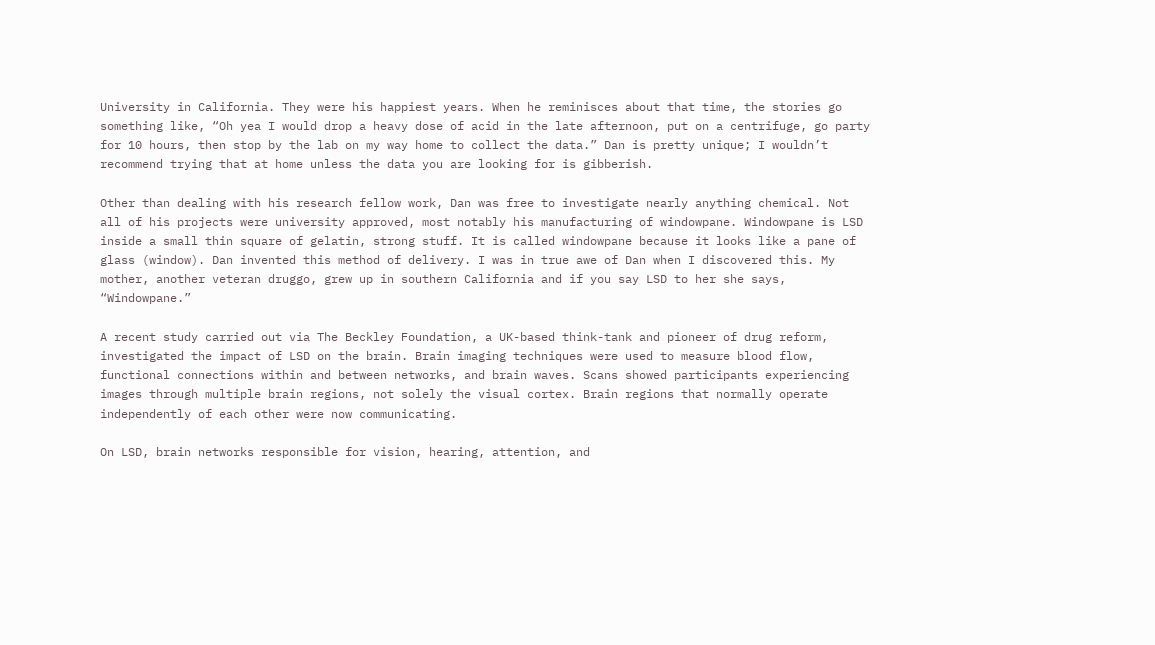University in California. They were his happiest years. When he reminisces about that time, the stories go something like, “Oh yea I would drop a heavy dose of acid in the late afternoon, put on a centrifuge, go party for 10 hours, then stop by the lab on my way home to collect the data.” Dan is pretty unique; I wouldn’t recommend trying that at home unless the data you are looking for is gibberish.

Other than dealing with his research fellow work, Dan was free to investigate nearly anything chemical. Not all of his projects were university approved, most notably his manufacturing of windowpane. Windowpane is LSD inside a small thin square of gelatin, strong stuff. It is called windowpane because it looks like a pane of glass (window). Dan invented this method of delivery. I was in true awe of Dan when I discovered this. My mother, another veteran druggo, grew up in southern California and if you say LSD to her she says, “Windowpane.”

A recent study carried out via The Beckley Foundation, a UK-based think-tank and pioneer of drug reform, investigated the impact of LSD on the brain. Brain imaging techniques were used to measure blood flow, functional connections within and between networks, and brain waves. Scans showed participants experiencing images through multiple brain regions, not solely the visual cortex. Brain regions that normally operate independently of each other were now communicating.

On LSD, brain networks responsible for vision, hearing, attention, and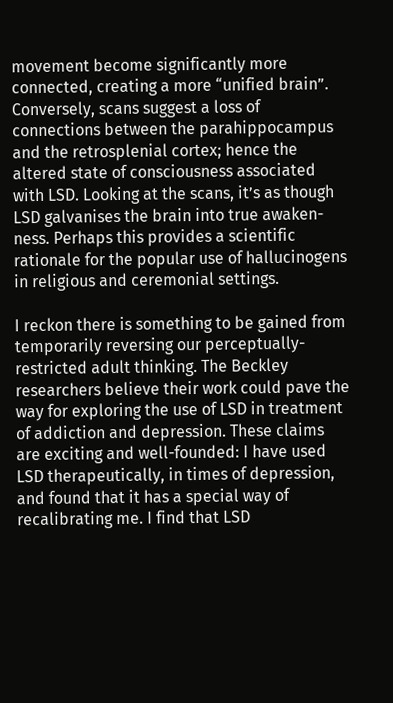movement become significantly more connected, creating a more “unified brain”. Conversely, scans suggest a loss of connections between the parahippocampus and the retrosplenial cortex; hence the altered state of consciousness associated with LSD. Looking at the scans, it’s as though LSD galvanises the brain into true awaken-ness. Perhaps this provides a scientific rationale for the popular use of hallucinogens in religious and ceremonial settings.

I reckon there is something to be gained from temporarily reversing our perceptually-restricted adult thinking. The Beckley researchers believe their work could pave the way for exploring the use of LSD in treatment of addiction and depression. These claims are exciting and well-founded: I have used LSD therapeutically, in times of depression, and found that it has a special way of recalibrating me. I find that LSD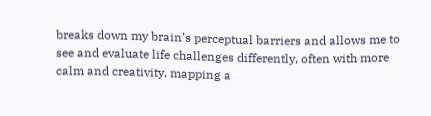breaks down my brain’s perceptual barriers and allows me to see and evaluate life challenges differently, often with more calm and creativity, mapping a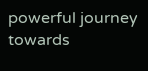powerful journey towards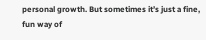personal growth. But sometimes it’s just a fine, fun way of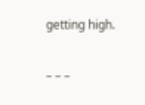getting high.

– – –